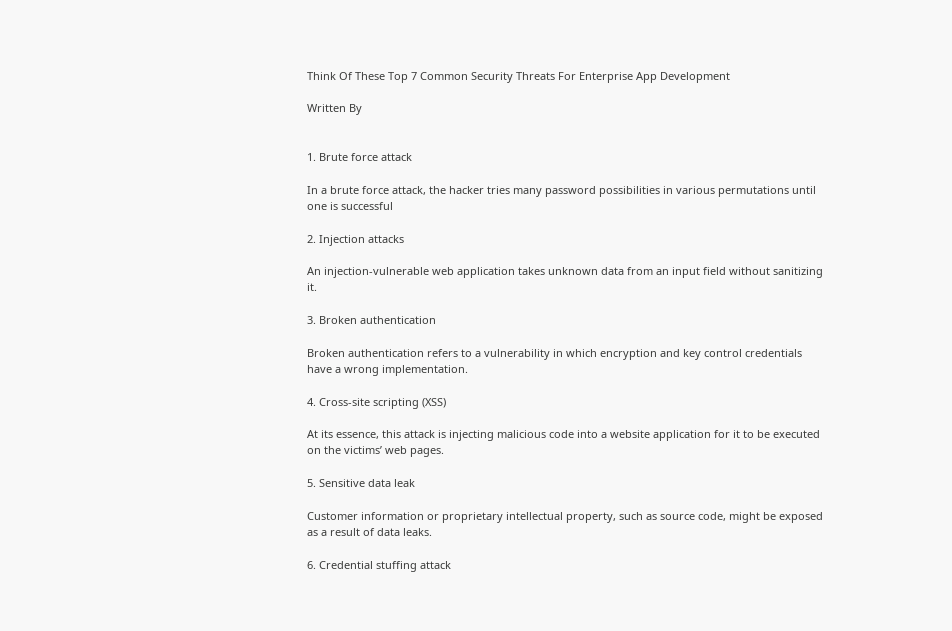Think Of These Top 7 Common Security Threats For Enterprise App Development

Written By


1. Brute force attack

In a brute force attack, the hacker tries many password possibilities in various permutations until one is successful

2. Injection attacks

An injection-vulnerable web application takes unknown data from an input field without sanitizing it.

3. Broken authentication

Broken authentication refers to a vulnerability in which encryption and key control credentials have a wrong implementation.

4. Cross-site scripting (XSS)

At its essence, this attack is injecting malicious code into a website application for it to be executed on the victims’ web pages.

5. Sensitive data leak

Customer information or proprietary intellectual property, such as source code, might be exposed as a result of data leaks.

6. Credential stuffing attack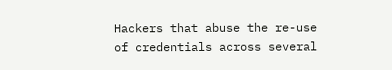Hackers that abuse the re-use of credentials across several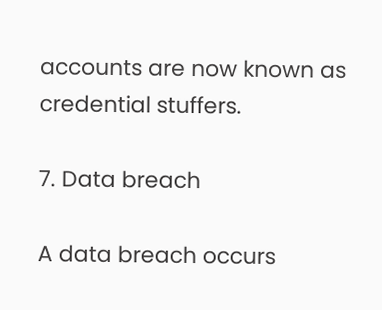accounts are now known as credential stuffers.

7. Data breach

A data breach occurs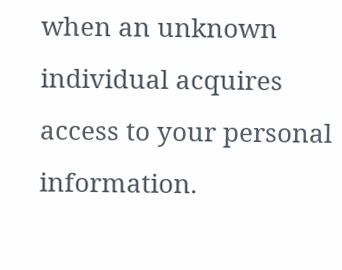when an unknown individual acquires access to your personal information.